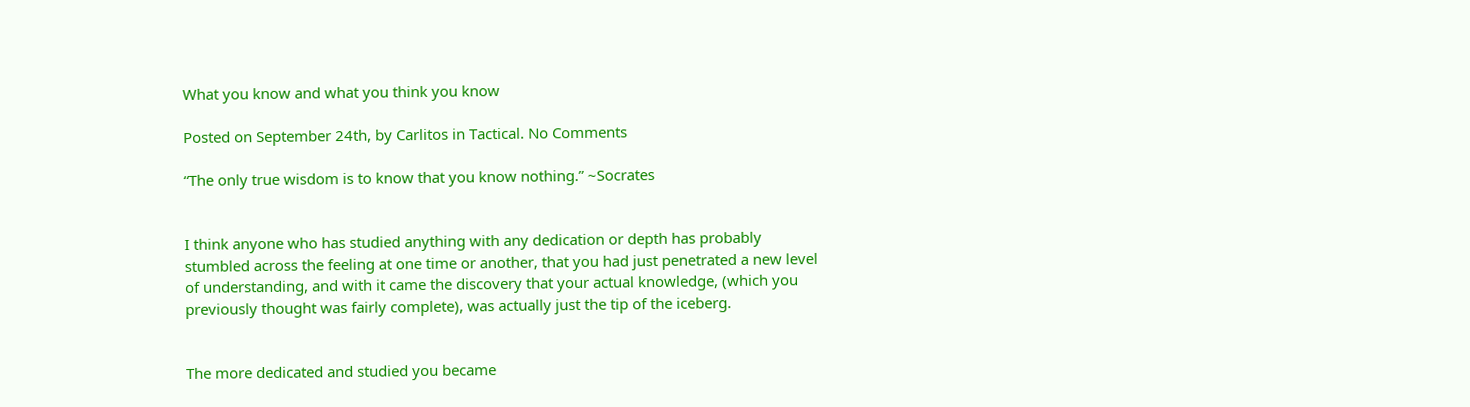What you know and what you think you know

Posted on September 24th, by Carlitos in Tactical. No Comments

“The only true wisdom is to know that you know nothing.” ~Socrates


I think anyone who has studied anything with any dedication or depth has probably stumbled across the feeling at one time or another, that you had just penetrated a new level of understanding, and with it came the discovery that your actual knowledge, (which you previously thought was fairly complete), was actually just the tip of the iceberg.


The more dedicated and studied you became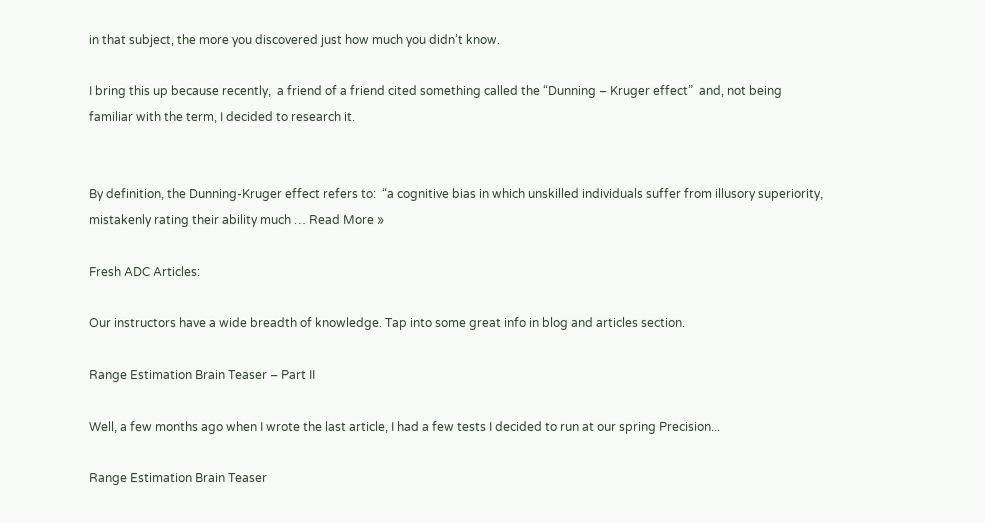in that subject, the more you discovered just how much you didn’t know.

I bring this up because recently,  a friend of a friend cited something called the “Dunning – Kruger effect”  and, not being familiar with the term, I decided to research it.


By definition, the Dunning-Kruger effect refers to:  “a cognitive bias in which unskilled individuals suffer from illusory superiority, mistakenly rating their ability much … Read More »

Fresh ADC Articles:

Our instructors have a wide breadth of knowledge. Tap into some great info in blog and articles section.

Range Estimation Brain Teaser – Part II

Well, a few months ago when I wrote the last article, I had a few tests I decided to run at our spring Precision...

Range Estimation Brain Teaser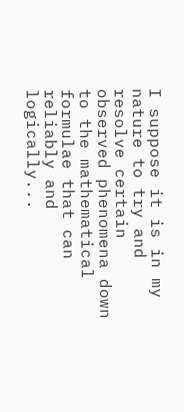I suppose it is in my nature to try and resolve certain observed phenomena down to the mathematical formulae that can reliably and logically...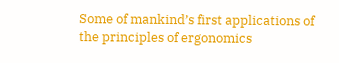Some of mankind’s first applications of the principles of ergonomics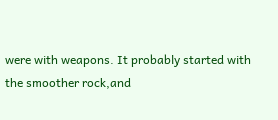were with weapons. It probably started with the smoother rock,and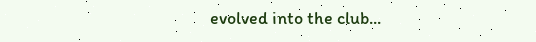evolved into the club...